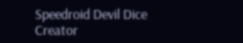Speedroid Devil Dice
Creator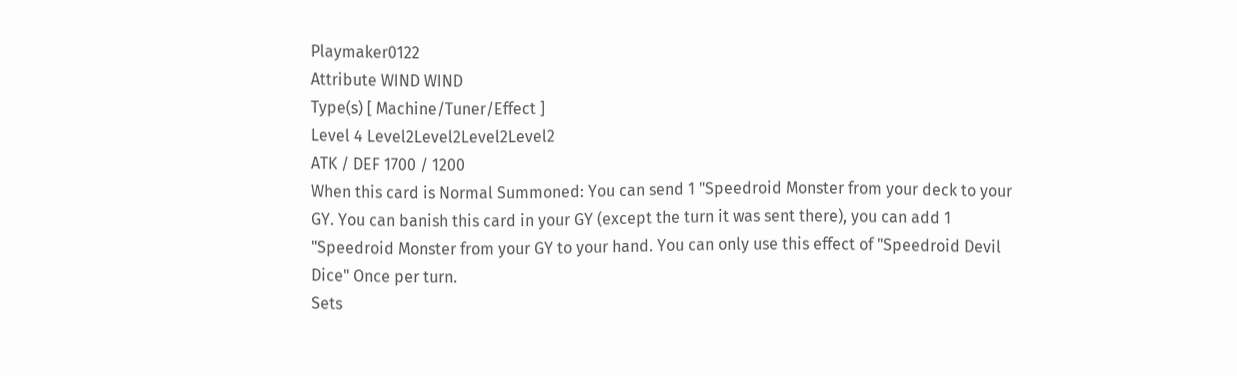Playmaker0122
Attribute WIND WIND
Type(s) [ Machine/Tuner/Effect ]
Level 4 Level2Level2Level2Level2
ATK / DEF 1700 / 1200
When this card is Normal Summoned: You can send 1 "Speedroid Monster from your deck to your GY. You can banish this card in your GY (except the turn it was sent there), you can add 1 "Speedroid Monster from your GY to your hand. You can only use this effect of "Speedroid Devil Dice" Once per turn.
Sets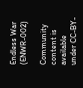Endless War (ENWR-002)

Community content is available under CC-BY-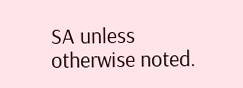SA unless otherwise noted.